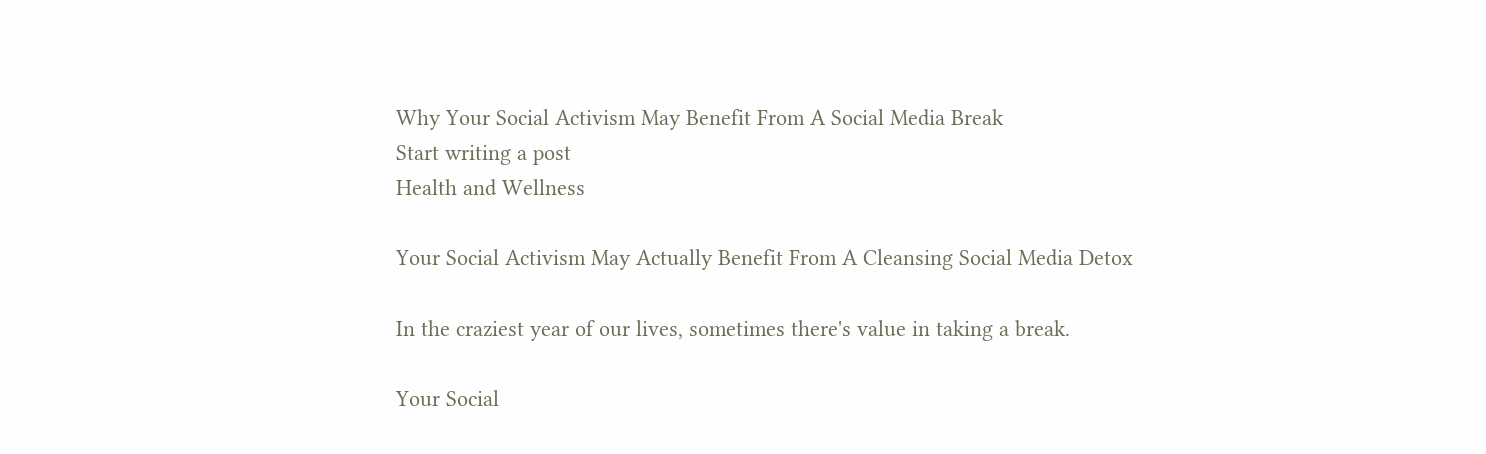Why Your Social Activism May Benefit From A Social Media Break
Start writing a post
Health and Wellness

Your Social Activism May Actually Benefit From A Cleansing Social Media Detox

In the craziest year of our lives, sometimes there's value in taking a break.

Your Social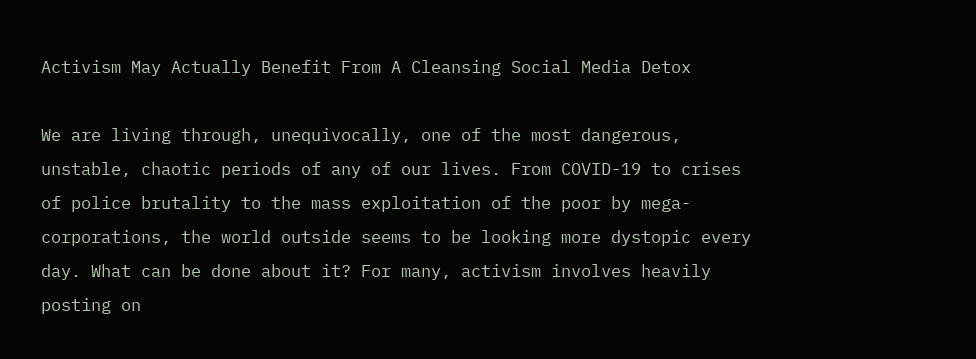Activism May Actually Benefit From A Cleansing Social Media Detox

We are living through, unequivocally, one of the most dangerous, unstable, chaotic periods of any of our lives. From COVID-19 to crises of police brutality to the mass exploitation of the poor by mega-corporations, the world outside seems to be looking more dystopic every day. What can be done about it? For many, activism involves heavily posting on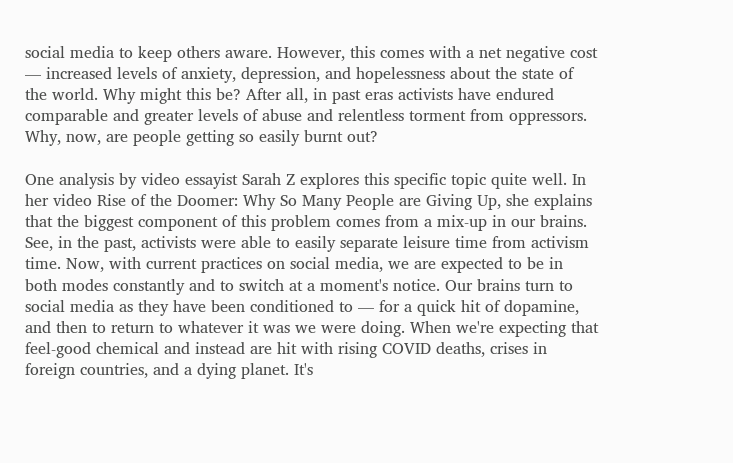social media to keep others aware. However, this comes with a net negative cost — increased levels of anxiety, depression, and hopelessness about the state of the world. Why might this be? After all, in past eras activists have endured comparable and greater levels of abuse and relentless torment from oppressors. Why, now, are people getting so easily burnt out?

One analysis by video essayist Sarah Z explores this specific topic quite well. In her video Rise of the Doomer: Why So Many People are Giving Up, she explains that the biggest component of this problem comes from a mix-up in our brains. See, in the past, activists were able to easily separate leisure time from activism time. Now, with current practices on social media, we are expected to be in both modes constantly and to switch at a moment's notice. Our brains turn to social media as they have been conditioned to — for a quick hit of dopamine, and then to return to whatever it was we were doing. When we're expecting that feel-good chemical and instead are hit with rising COVID deaths, crises in foreign countries, and a dying planet. It's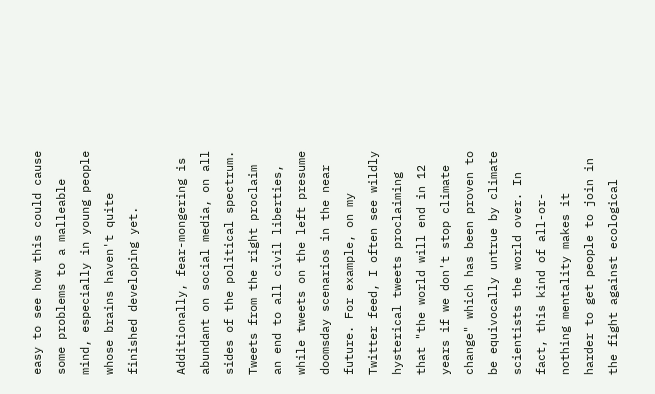easy to see how this could cause some problems to a malleable mind, especially in young people whose brains haven't quite finished developing yet.

Additionally, fear-mongering is abundant on social media, on all sides of the political spectrum. Tweets from the right proclaim an end to all civil liberties, while tweets on the left presume doomsday scenarios in the near future. For example, on my Twitter feed, I often see wildly hysterical tweets proclaiming that "the world will end in 12 years if we don't stop climate change" which has been proven to be equivocally untrue by climate scientists the world over. In fact, this kind of all-or-nothing mentality makes it harder to get people to join in the fight against ecological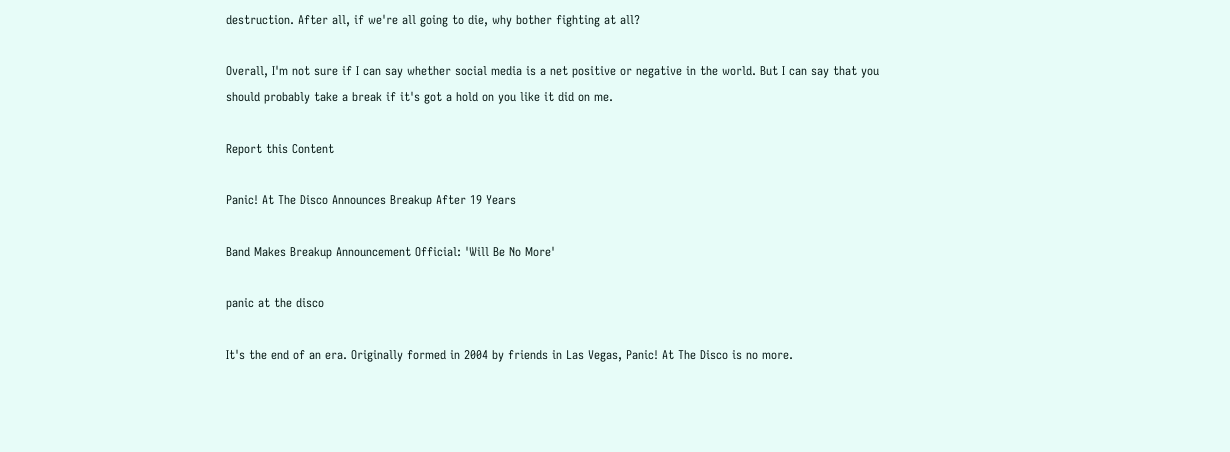destruction. After all, if we're all going to die, why bother fighting at all?

Overall, I'm not sure if I can say whether social media is a net positive or negative in the world. But I can say that you should probably take a break if it's got a hold on you like it did on me.

Report this Content

Panic! At The Disco Announces Breakup After 19 Years

Band Makes Breakup Announcement Official: 'Will Be No More'

panic at the disco

It's the end of an era. Originally formed in 2004 by friends in Las Vegas, Panic! At The Disco is no more.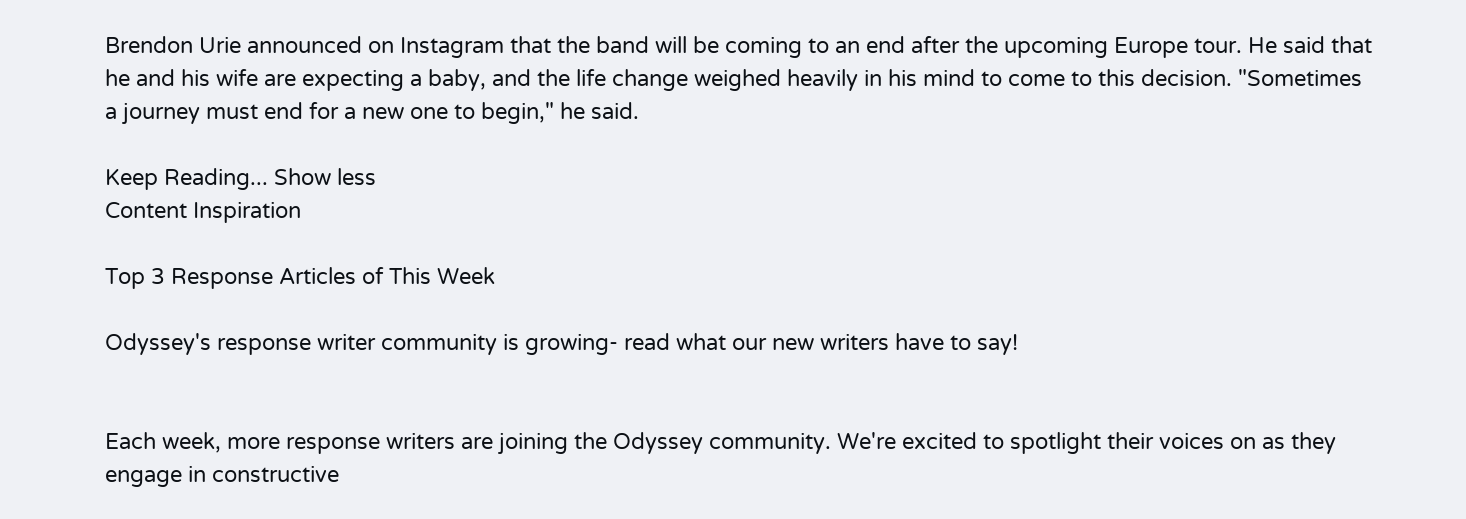Brendon Urie announced on Instagram that the band will be coming to an end after the upcoming Europe tour. He said that he and his wife are expecting a baby, and the life change weighed heavily in his mind to come to this decision. "Sometimes a journey must end for a new one to begin," he said.

Keep Reading... Show less
Content Inspiration

Top 3 Response Articles of This Week

Odyssey's response writer community is growing- read what our new writers have to say!


Each week, more response writers are joining the Odyssey community. We're excited to spotlight their voices on as they engage in constructive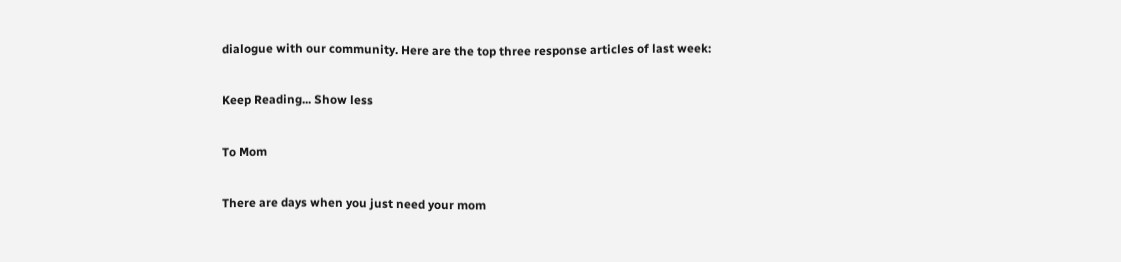dialogue with our community. Here are the top three response articles of last week:

Keep Reading... Show less

To Mom

There are days when you just need your mom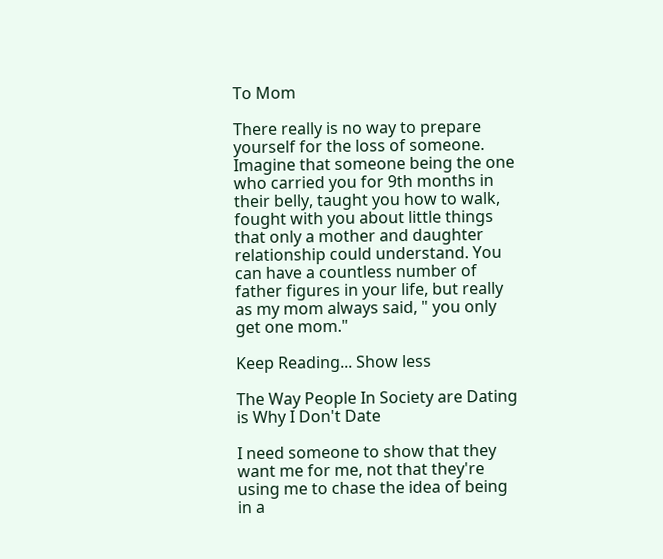To Mom

There really is no way to prepare yourself for the loss of someone. Imagine that someone being the one who carried you for 9th months in their belly, taught you how to walk, fought with you about little things that only a mother and daughter relationship could understand. You can have a countless number of father figures in your life, but really as my mom always said, " you only get one mom."

Keep Reading... Show less

The Way People In Society are Dating is Why I Don't Date

I need someone to show that they want me for me, not that they're using me to chase the idea of being in a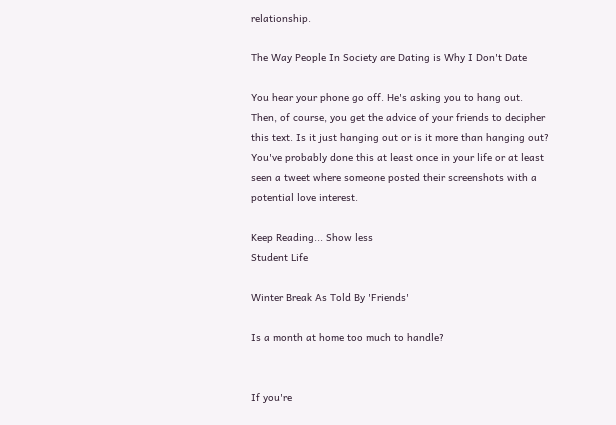relationship.

The Way People In Society are Dating is Why I Don't Date

You hear your phone go off. He's asking you to hang out. Then, of course, you get the advice of your friends to decipher this text. Is it just hanging out or is it more than hanging out? You've probably done this at least once in your life or at least seen a tweet where someone posted their screenshots with a potential love interest.

Keep Reading... Show less
Student Life

Winter Break As Told By 'Friends'

Is a month at home too much to handle?


If you're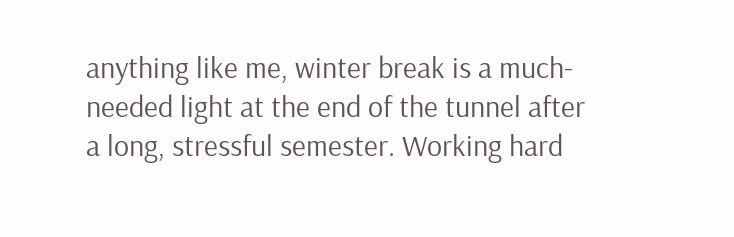anything like me, winter break is a much-needed light at the end of the tunnel after a long, stressful semester. Working hard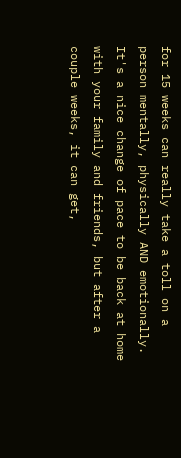for 15 weeks can really take a toll on a person mentally, physically AND emotionally. It's a nice change of pace to be back at home with your family and friends, but after a couple weeks, it can get,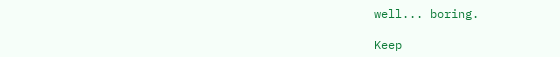well... boring.

Keep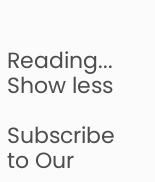Reading... Show less

Subscribe to Our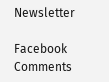Newsletter

Facebook Comments